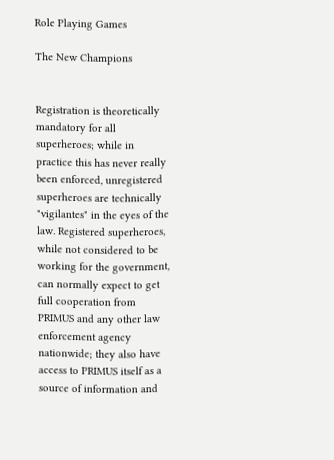Role Playing Games

The New Champions


Registration is theoretically mandatory for all superheroes; while in practice this has never really been enforced, unregistered superheroes are technically "vigilantes" in the eyes of the law. Registered superheroes, while not considered to be working for the government, can normally expect to get full cooperation from PRIMUS and any other law enforcement agency nationwide; they also have access to PRIMUS itself as a source of information and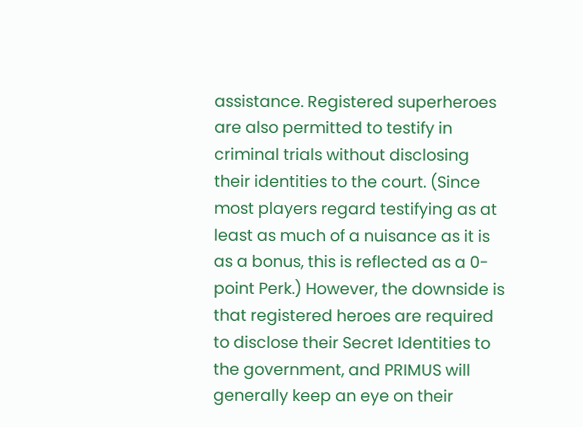assistance. Registered superheroes are also permitted to testify in criminal trials without disclosing their identities to the court. (Since most players regard testifying as at least as much of a nuisance as it is as a bonus, this is reflected as a 0-point Perk.) However, the downside is that registered heroes are required to disclose their Secret Identities to the government, and PRIMUS will generally keep an eye on their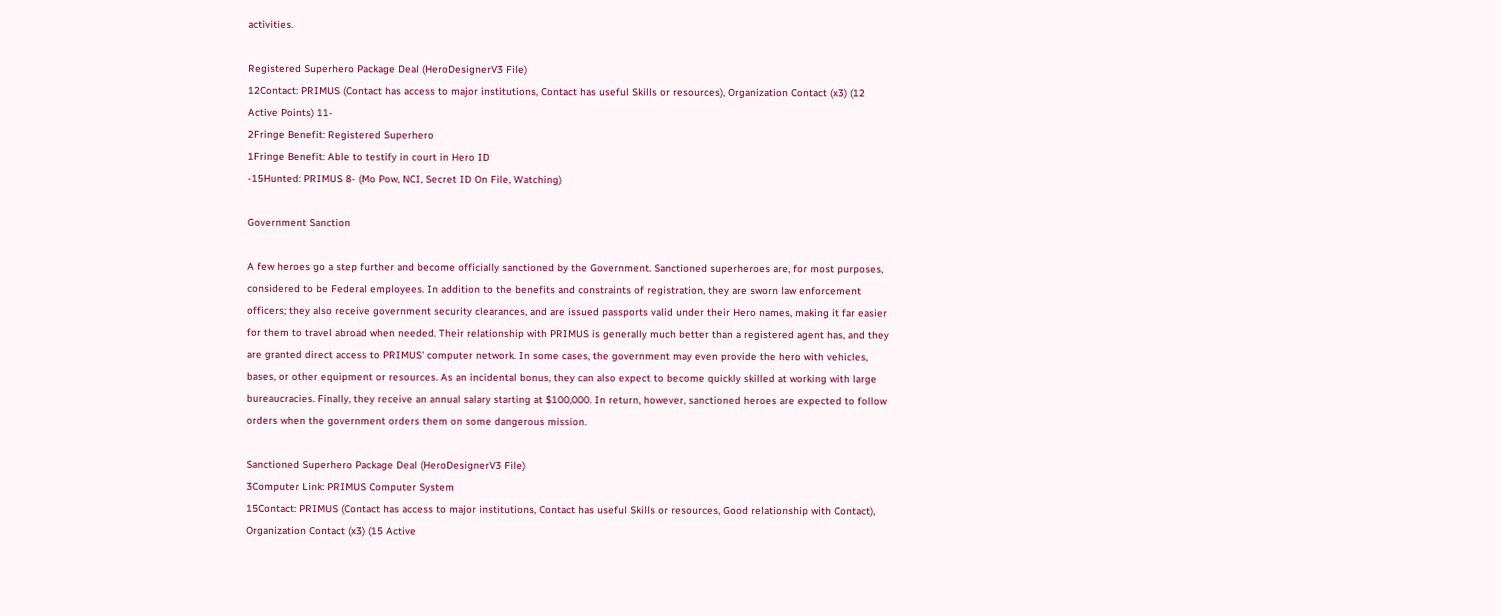activities.

Registered Superhero Package Deal (HeroDesignerV3 File)
12Contact: PRIMUS (Contact has access to major institutions, Contact has useful Skills or resources), Organization Contact (x3) (12 Active Points) 11-
2Fringe Benefit: Registered Superhero
1Fringe Benefit: Able to testify in court in Hero ID
-15Hunted: PRIMUS 8- (Mo Pow, NCI, Secret ID On File, Watching)

Government Sanction

A few heroes go a step further and become officially sanctioned by the Government. Sanctioned superheroes are, for most purposes, considered to be Federal employees. In addition to the benefits and constraints of registration, they are sworn law enforcement officers; they also receive government security clearances, and are issued passports valid under their Hero names, making it far easier for them to travel abroad when needed. Their relationship with PRIMUS is generally much better than a registered agent has, and they are granted direct access to PRIMUS' computer network. In some cases, the government may even provide the hero with vehicles, bases, or other equipment or resources. As an incidental bonus, they can also expect to become quickly skilled at working with large bureaucracies. Finally, they receive an annual salary starting at $100,000. In return, however, sanctioned heroes are expected to follow orders when the government orders them on some dangerous mission.

Sanctioned Superhero Package Deal (HeroDesignerV3 File)
3Computer Link: PRIMUS Computer System
15Contact: PRIMUS (Contact has access to major institutions, Contact has useful Skills or resources, Good relationship with Contact), Organization Contact (x3) (15 Active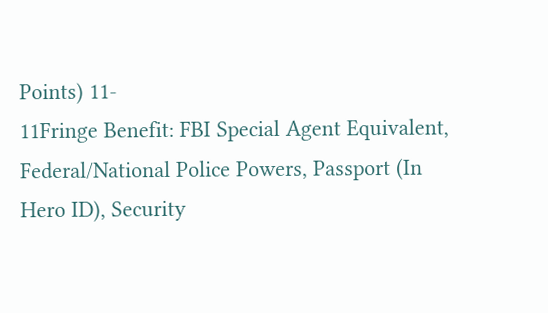Points) 11-
11Fringe Benefit: FBI Special Agent Equivalent, Federal/National Police Powers, Passport (In Hero ID), Security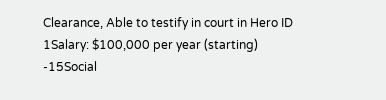Clearance, Able to testify in court in Hero ID
1Salary: $100,000 per year (starting)
-15Social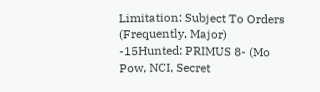Limitation: Subject To Orders (Frequently, Major)
-15Hunted: PRIMUS 8- (Mo Pow, NCI, Secret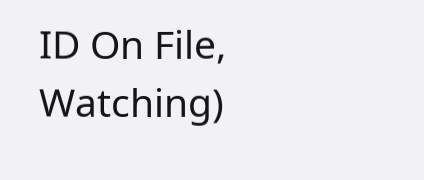ID On File, Watching)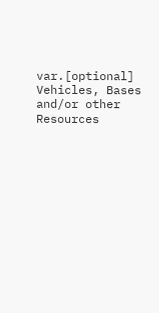var.[optional] Vehicles, Bases and/or other Resources